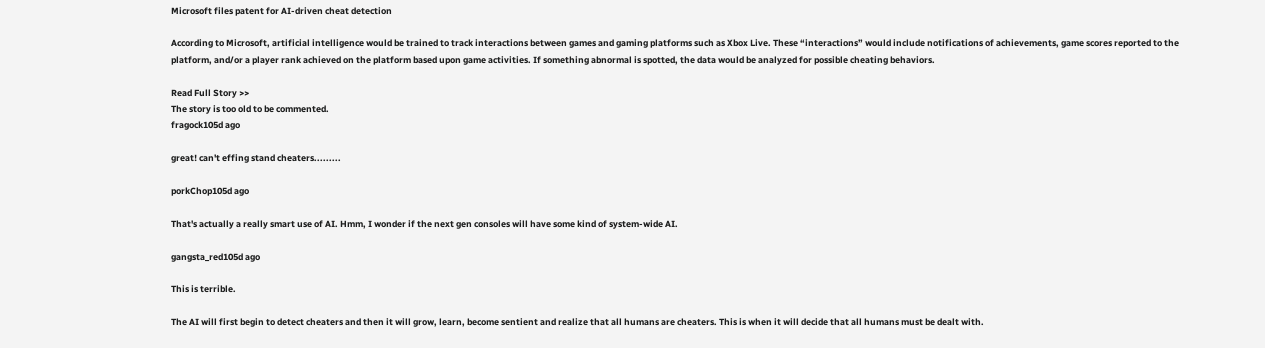Microsoft files patent for AI-driven cheat detection

According to Microsoft, artificial intelligence would be trained to track interactions between games and gaming platforms such as Xbox Live. These “interactions” would include notifications of achievements, game scores reported to the platform, and/or a player rank achieved on the platform based upon game activities. If something abnormal is spotted, the data would be analyzed for possible cheating behaviors.

Read Full Story >>
The story is too old to be commented.
fragock105d ago

great! can't effing stand cheaters.........

porkChop105d ago

That's actually a really smart use of AI. Hmm, I wonder if the next gen consoles will have some kind of system-wide AI.

gangsta_red105d ago

This is terrible.

The AI will first begin to detect cheaters and then it will grow, learn, become sentient and realize that all humans are cheaters. This is when it will decide that all humans must be dealt with.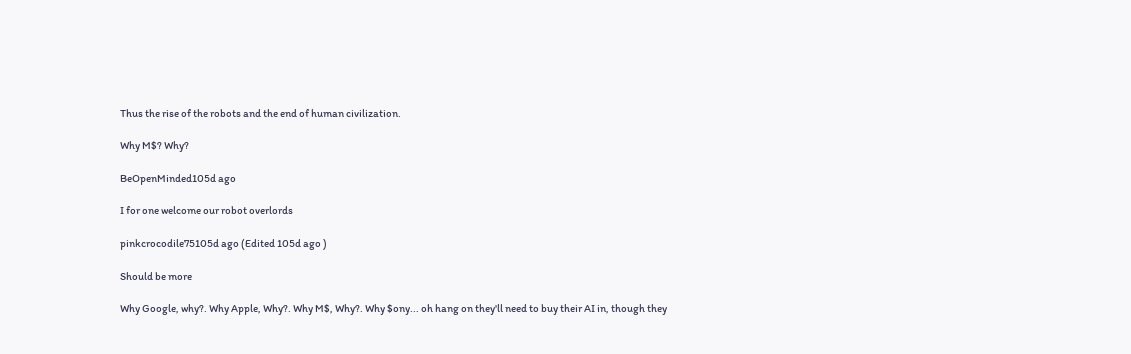Thus the rise of the robots and the end of human civilization.

Why M$? Why?

BeOpenMinded105d ago

I for one welcome our robot overlords

pinkcrocodile75105d ago (Edited 105d ago )

Should be more

Why Google, why?. Why Apple, Why?. Why M$, Why?. Why $ony... oh hang on they'll need to buy their AI in, though they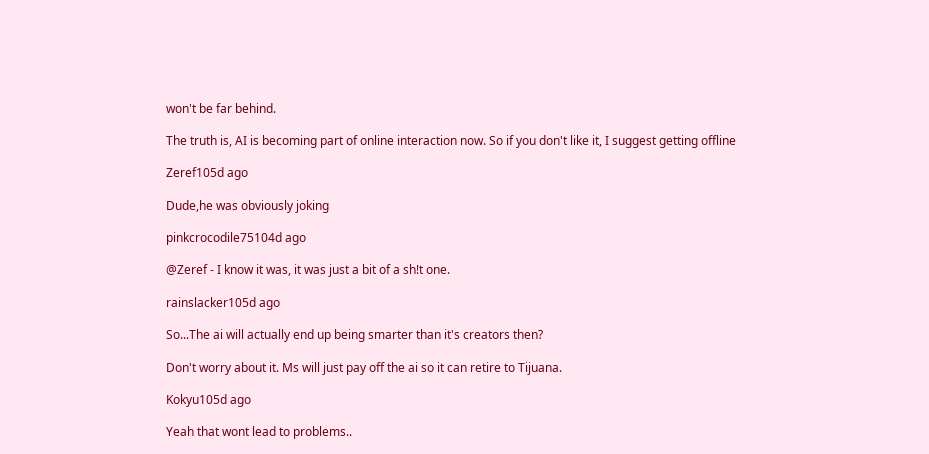won't be far behind.

The truth is, AI is becoming part of online interaction now. So if you don't like it, I suggest getting offline

Zeref105d ago

Dude,he was obviously joking

pinkcrocodile75104d ago

@Zeref - I know it was, it was just a bit of a sh!t one.

rainslacker105d ago

So...The ai will actually end up being smarter than it's creators then?

Don't worry about it. Ms will just pay off the ai so it can retire to Tijuana.

Kokyu105d ago

Yeah that wont lead to problems..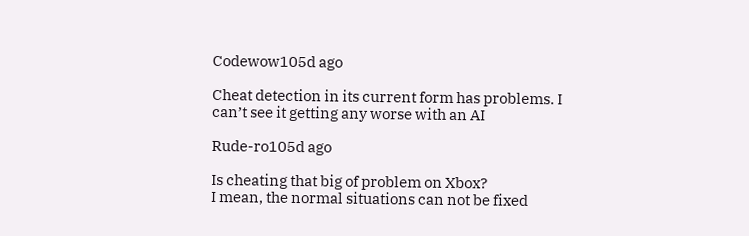Codewow105d ago

Cheat detection in its current form has problems. I can’t see it getting any worse with an AI

Rude-ro105d ago

Is cheating that big of problem on Xbox?
I mean, the normal situations can not be fixed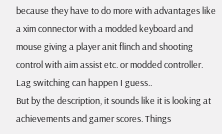because they have to do more with advantages like a xim connector with a modded keyboard and mouse giving a player anit flinch and shooting control with aim assist etc. or modded controller.
Lag switching can happen I guess..
But by the description, it sounds like it is looking at achievements and gamer scores. Things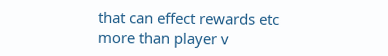that can effect rewards etc more than player v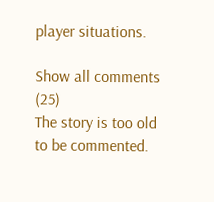player situations.

Show all comments (25)
The story is too old to be commented.